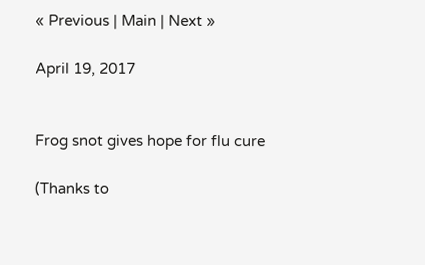« Previous | Main | Next »

April 19, 2017


Frog snot gives hope for flu cure

(Thanks to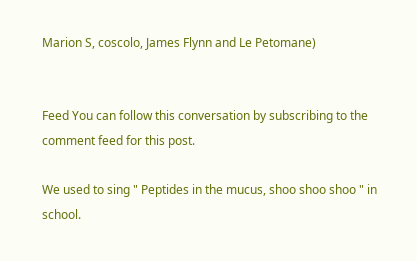Marion S, coscolo, James Flynn and Le Petomane)


Feed You can follow this conversation by subscribing to the comment feed for this post.

We used to sing " Peptides in the mucus, shoo shoo shoo " in school.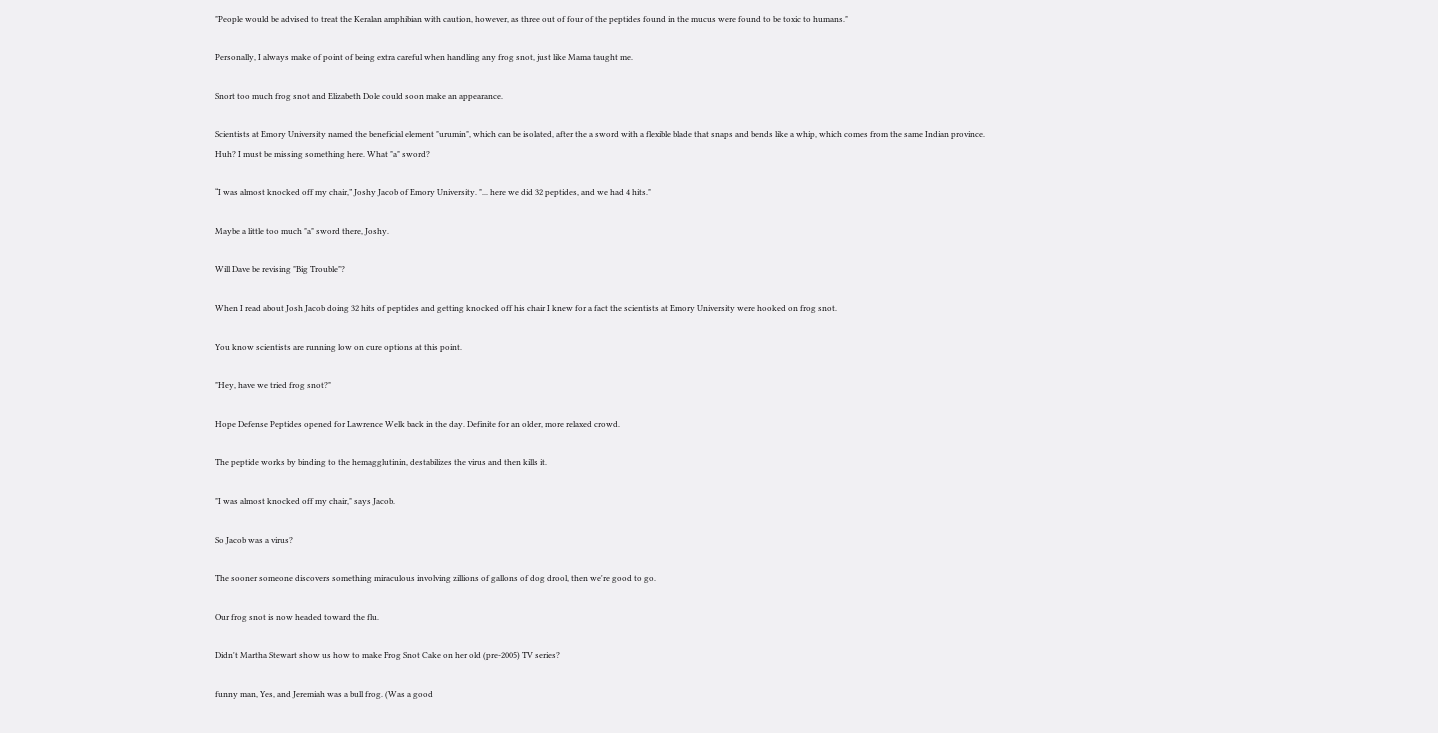"People would be advised to treat the Keralan amphibian with caution, however, as three out of four of the peptides found in the mucus were found to be toxic to humans."

Personally, I always make of point of being extra careful when handling any frog snot, just like Mama taught me.

Snort too much frog snot and Elizabeth Dole could soon make an appearance.

Scientists at Emory University named the beneficial element "urumin", which can be isolated, after the a sword with a flexible blade that snaps and bends like a whip, which comes from the same Indian province.
Huh? I must be missing something here. What "a" sword?

“I was almost knocked off my chair,” Joshy Jacob of Emory University. "... here we did 32 peptides, and we had 4 hits."

Maybe a little too much "a" sword there, Joshy.

Will Dave be revising "Big Trouble"?

When I read about Josh Jacob doing 32 hits of peptides and getting knocked off his chair I knew for a fact the scientists at Emory University were hooked on frog snot.

You know scientists are running low on cure options at this point.

"Hey, have we tried frog snot?"

Hope Defense Peptides opened for Lawrence Welk back in the day. Definite for an older, more relaxed crowd.

The peptide works by binding to the hemagglutinin, destabilizes the virus and then kills it.

"I was almost knocked off my chair," says Jacob.

So Jacob was a virus?

The sooner someone discovers something miraculous involving zillions of gallons of dog drool, then we're good to go.

Our frog snot is now headed toward the flu.

Didn't Martha Stewart show us how to make Frog Snot Cake on her old (pre-2005) TV series?

funny man, Yes, and Jeremiah was a bull frog. (Was a good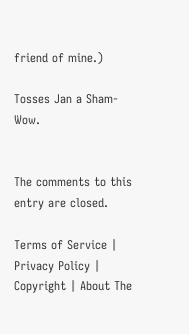friend of mine.)

Tosses Jan a Sham-Wow.


The comments to this entry are closed.

Terms of Service | Privacy Policy | Copyright | About The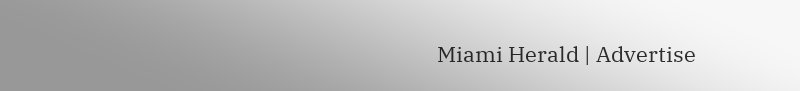Miami Herald | Advertise